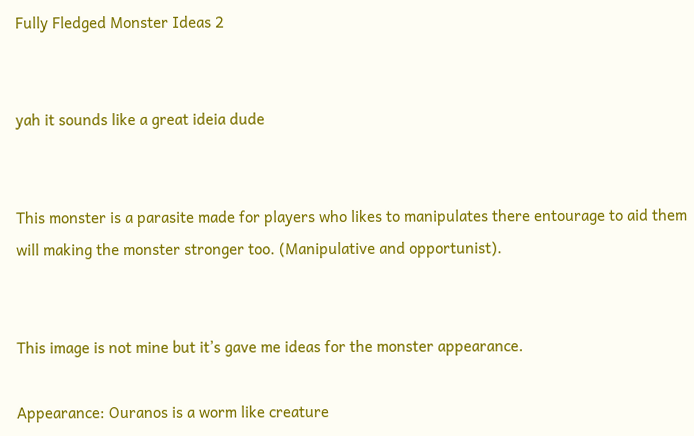Fully Fledged Monster Ideas 2


yah it sounds like a great ideia dude


This monster is a parasite made for players who likes to manipulates there entourage to aid them will making the monster stronger too. (Manipulative and opportunist).


This image is not mine but it’s gave me ideas for the monster appearance.

Appearance: Ouranos is a worm like creature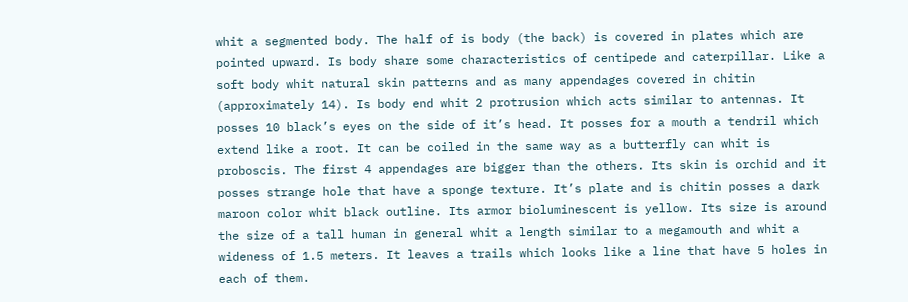whit a segmented body. The half of is body (the back) is covered in plates which are pointed upward. Is body share some characteristics of centipede and caterpillar. Like a soft body whit natural skin patterns and as many appendages covered in chitin (approximately 14). Is body end whit 2 protrusion which acts similar to antennas. It posses 10 black’s eyes on the side of it’s head. It posses for a mouth a tendril which extend like a root. It can be coiled in the same way as a butterfly can whit is proboscis. The first 4 appendages are bigger than the others. Its skin is orchid and it posses strange hole that have a sponge texture. It’s plate and is chitin posses a dark maroon color whit black outline. Its armor bioluminescent is yellow. Its size is around the size of a tall human in general whit a length similar to a megamouth and whit a wideness of 1.5 meters. It leaves a trails which looks like a line that have 5 holes in each of them.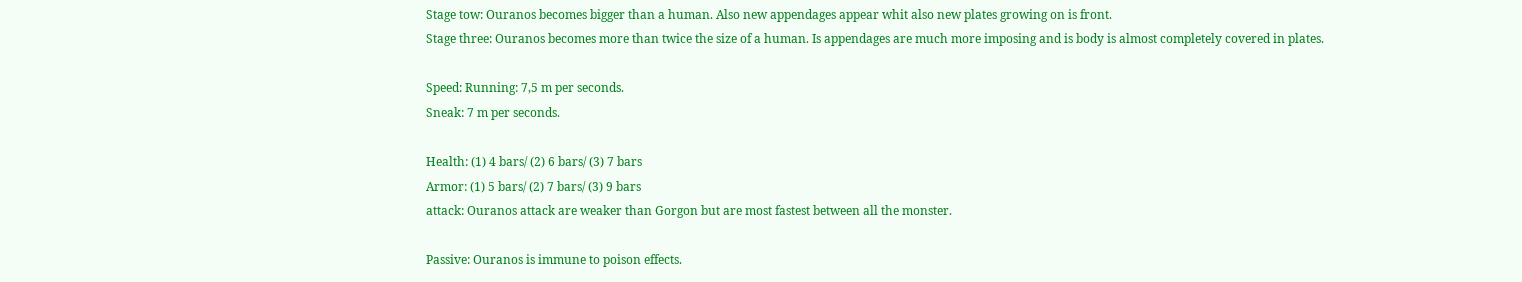Stage tow: Ouranos becomes bigger than a human. Also new appendages appear whit also new plates growing on is front.
Stage three: Ouranos becomes more than twice the size of a human. Is appendages are much more imposing and is body is almost completely covered in plates.

Speed: Running: 7,5 m per seconds.
Sneak: 7 m per seconds.

Health: (1) 4 bars/ (2) 6 bars/ (3) 7 bars
Armor: (1) 5 bars/ (2) 7 bars/ (3) 9 bars
attack: Ouranos attack are weaker than Gorgon but are most fastest between all the monster.

Passive: Ouranos is immune to poison effects.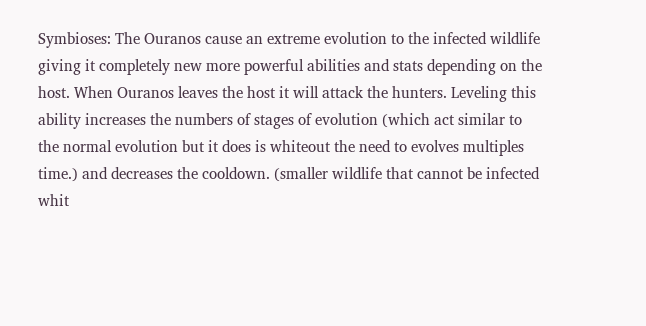Symbioses: The Ouranos cause an extreme evolution to the infected wildlife giving it completely new more powerful abilities and stats depending on the host. When Ouranos leaves the host it will attack the hunters. Leveling this ability increases the numbers of stages of evolution (which act similar to the normal evolution but it does is whiteout the need to evolves multiples time.) and decreases the cooldown. (smaller wildlife that cannot be infected whit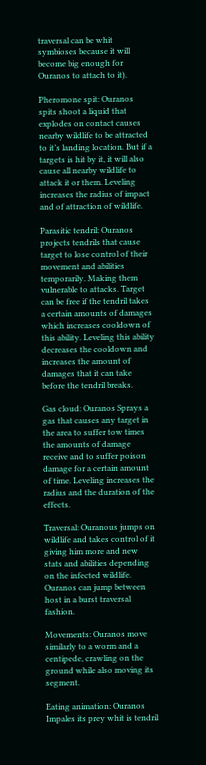traversal can be whit symbioses because it will become big enough for Ouranos to attach to it).

Pheromone spit: Ouranos spits shoot a liquid that explodes on contact causes nearby wildlife to be attracted to it’s landing location. But if a targets is hit by it, it will also cause all nearby wildlife to attack it or them. Leveling increases the radius of impact and of attraction of wildlife.

Parasitic tendril: Ouranos projects tendrils that cause target to lose control of their movement and abilities temporarily. Making them vulnerable to attacks. Target can be free if the tendril takes a certain amounts of damages which increases cooldown of this ability. Leveling this ability decreases the cooldown and increases the amount of damages that it can take before the tendril breaks.

Gas cloud: Ouranos Sprays a gas that causes any target in the area to suffer tow times the amounts of damage receive and to suffer poison damage for a certain amount of time. Leveling increases the radius and the duration of the effects.

Traversal: Ouranous jumps on wildlife and takes control of it giving him more and new stats and abilities depending on the infected wildlife. Ouranos can jump between host in a burst traversal fashion.

Movements: Ouranos move similarly to a worm and a centipede, crawling on the ground while also moving its segment.

Eating animation: Ouranos Impales its prey whit is tendril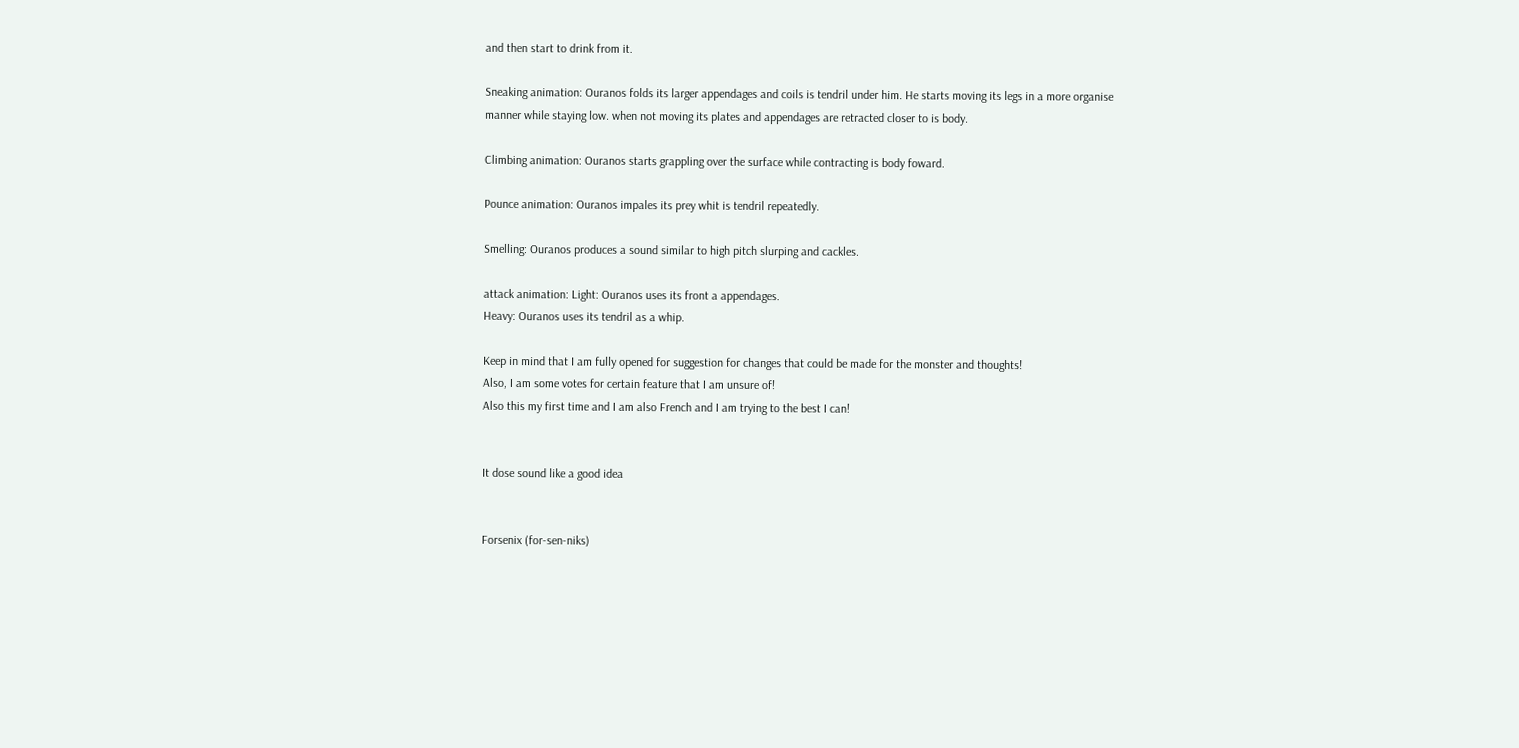and then start to drink from it.

Sneaking animation: Ouranos folds its larger appendages and coils is tendril under him. He starts moving its legs in a more organise manner while staying low. when not moving its plates and appendages are retracted closer to is body.

Climbing animation: Ouranos starts grappling over the surface while contracting is body foward.

Pounce animation: Ouranos impales its prey whit is tendril repeatedly.

Smelling: Ouranos produces a sound similar to high pitch slurping and cackles.

attack animation: Light: Ouranos uses its front a appendages.
Heavy: Ouranos uses its tendril as a whip.

Keep in mind that I am fully opened for suggestion for changes that could be made for the monster and thoughts!
Also, I am some votes for certain feature that I am unsure of!
Also this my first time and I am also French and I am trying to the best I can!


It dose sound like a good idea


Forsenix (for-sen-niks)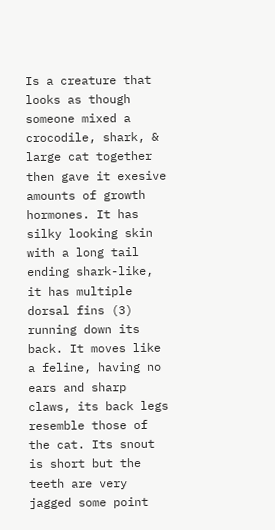Is a creature that looks as though someone mixed a crocodile, shark, & large cat together then gave it exesive amounts of growth hormones. It has silky looking skin with a long tail ending shark-like, it has multiple dorsal fins (3) running down its back. It moves like a feline, having no ears and sharp claws, its back legs resemble those of the cat. Its snout is short but the teeth are very jagged some point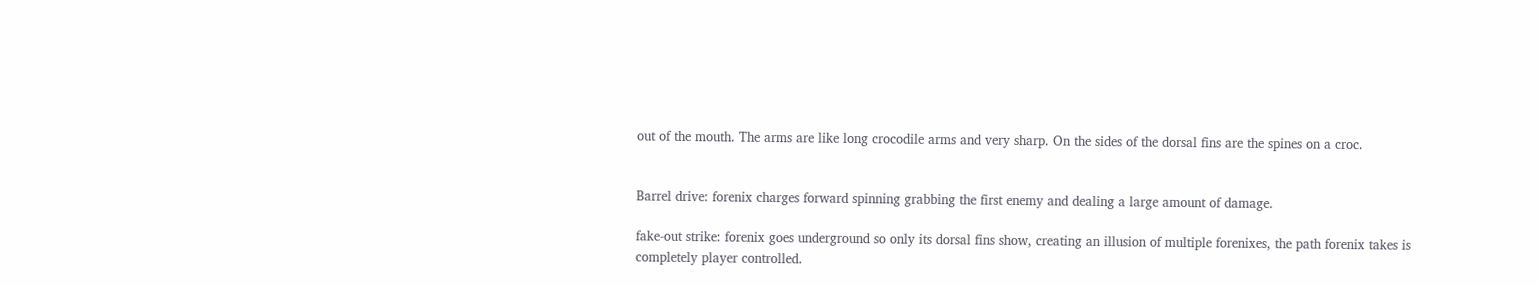out of the mouth. The arms are like long crocodile arms and very sharp. On the sides of the dorsal fins are the spines on a croc.


Barrel drive: forenix charges forward spinning grabbing the first enemy and dealing a large amount of damage.

fake-out strike: forenix goes underground so only its dorsal fins show, creating an illusion of multiple forenixes, the path forenix takes is completely player controlled.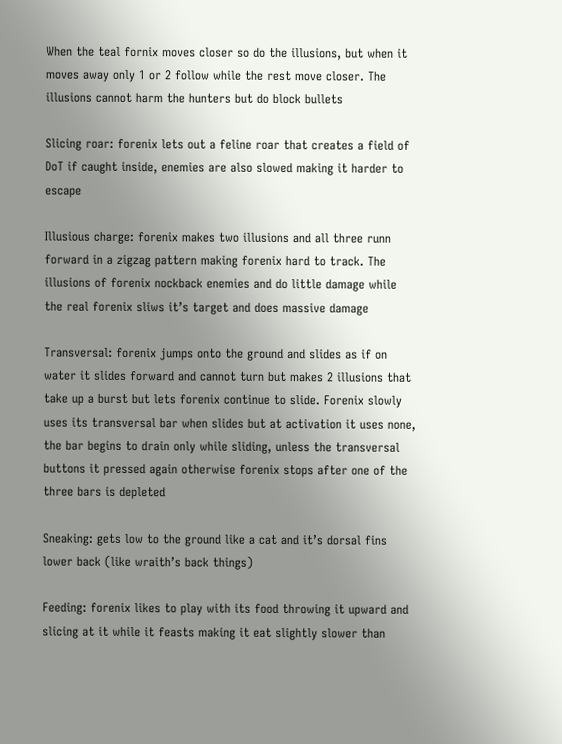When the teal fornix moves closer so do the illusions, but when it moves away only 1 or 2 follow while the rest move closer. The illusions cannot harm the hunters but do block bullets

Slicing roar: forenix lets out a feline roar that creates a field of DoT if caught inside, enemies are also slowed making it harder to escape

Illusious charge: forenix makes two illusions and all three runn forward in a zigzag pattern making forenix hard to track. The illusions of forenix nockback enemies and do little damage while the real forenix sliws it’s target and does massive damage

Transversal: forenix jumps onto the ground and slides as if on water it slides forward and cannot turn but makes 2 illusions that take up a burst but lets forenix continue to slide. Forenix slowly uses its transversal bar when slides but at activation it uses none, the bar begins to drain only while sliding, unless the transversal buttons it pressed again otherwise forenix stops after one of the three bars is depleted

Sneaking: gets low to the ground like a cat and it’s dorsal fins lower back (like wraith’s back things)

Feeding: forenix likes to play with its food throwing it upward and slicing at it while it feasts making it eat slightly slower than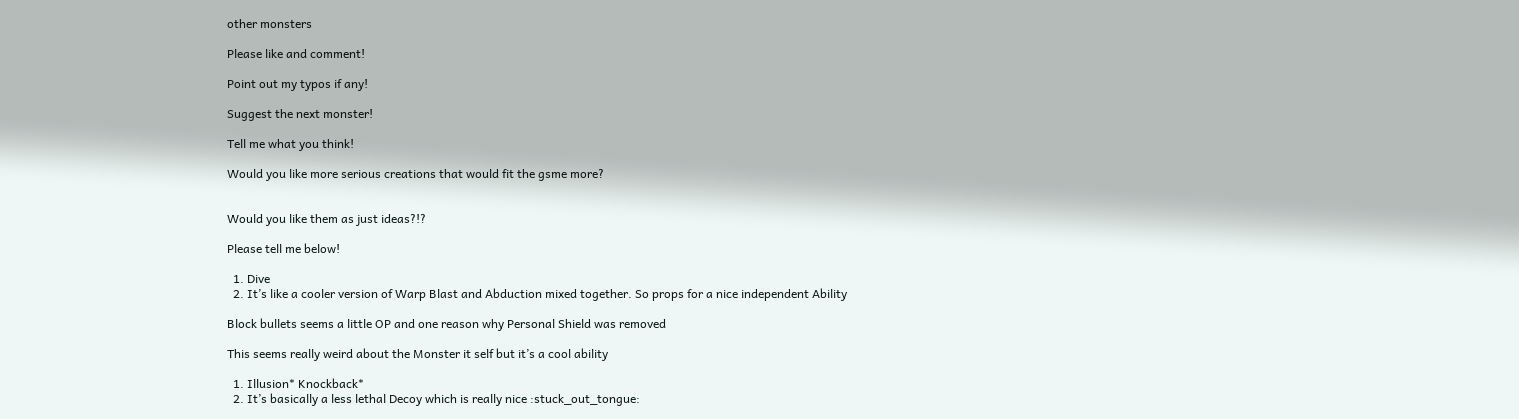other monsters

Please like and comment!

Point out my typos if any!

Suggest the next monster!

Tell me what you think!

Would you like more serious creations that would fit the gsme more?


Would you like them as just ideas?!?

Please tell me below!

  1. Dive
  2. It’s like a cooler version of Warp Blast and Abduction mixed together. So props for a nice independent Ability

Block bullets seems a little OP and one reason why Personal Shield was removed

This seems really weird about the Monster it self but it’s a cool ability

  1. Illusion* Knockback*
  2. It’s basically a less lethal Decoy which is really nice :stuck_out_tongue: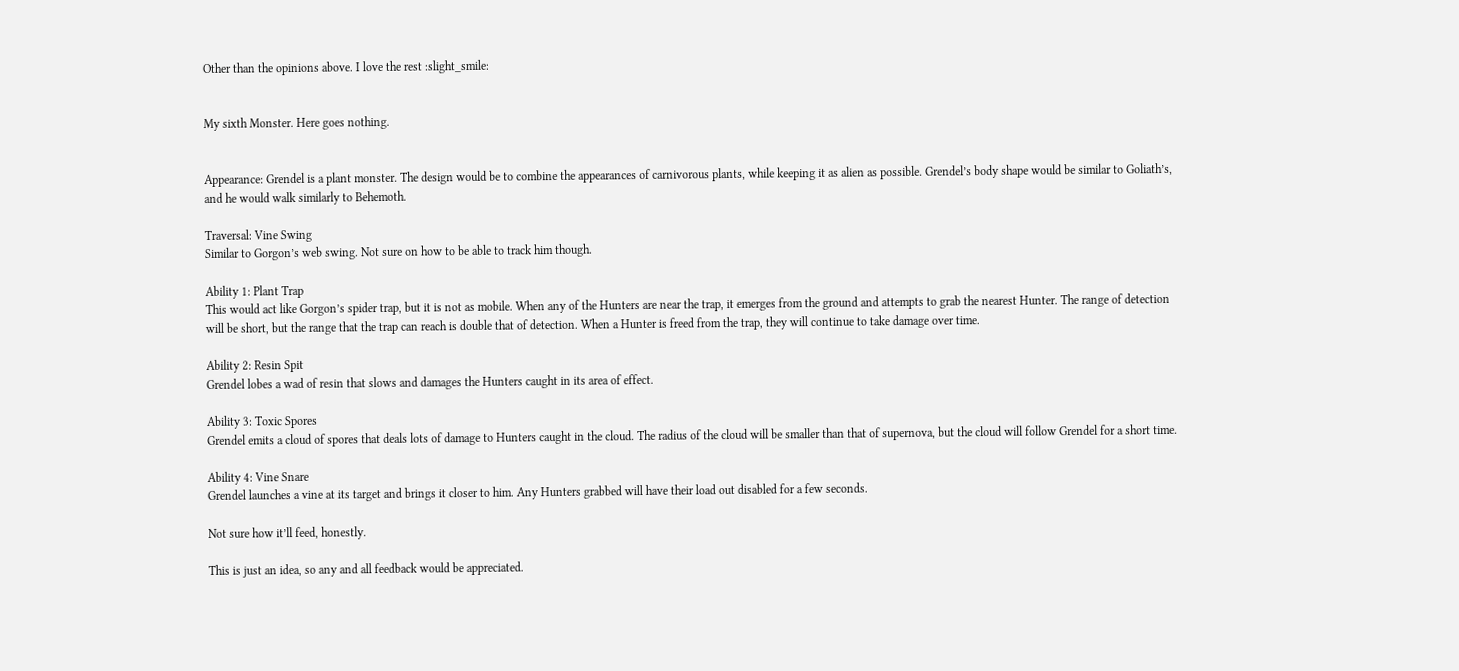Other than the opinions above. I love the rest :slight_smile:


My sixth Monster. Here goes nothing.


Appearance: Grendel is a plant monster. The design would be to combine the appearances of carnivorous plants, while keeping it as alien as possible. Grendel’s body shape would be similar to Goliath’s, and he would walk similarly to Behemoth.

Traversal: Vine Swing
Similar to Gorgon’s web swing. Not sure on how to be able to track him though.

Ability 1: Plant Trap
This would act like Gorgon’s spider trap, but it is not as mobile. When any of the Hunters are near the trap, it emerges from the ground and attempts to grab the nearest Hunter. The range of detection will be short, but the range that the trap can reach is double that of detection. When a Hunter is freed from the trap, they will continue to take damage over time.

Ability 2: Resin Spit
Grendel lobes a wad of resin that slows and damages the Hunters caught in its area of effect.

Ability 3: Toxic Spores
Grendel emits a cloud of spores that deals lots of damage to Hunters caught in the cloud. The radius of the cloud will be smaller than that of supernova, but the cloud will follow Grendel for a short time.

Ability 4: Vine Snare
Grendel launches a vine at its target and brings it closer to him. Any Hunters grabbed will have their load out disabled for a few seconds.

Not sure how it’ll feed, honestly.

This is just an idea, so any and all feedback would be appreciated.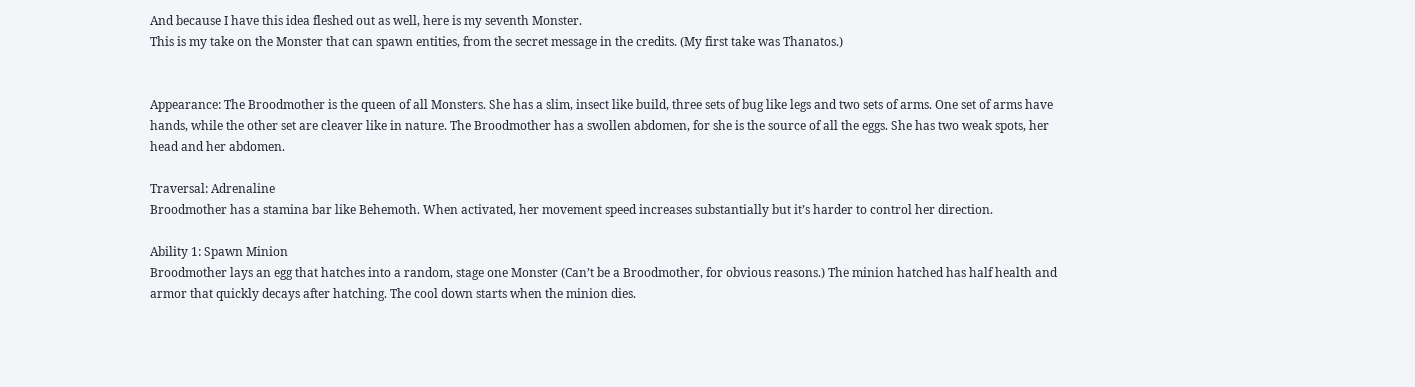And because I have this idea fleshed out as well, here is my seventh Monster.
This is my take on the Monster that can spawn entities, from the secret message in the credits. (My first take was Thanatos.)


Appearance: The Broodmother is the queen of all Monsters. She has a slim, insect like build, three sets of bug like legs and two sets of arms. One set of arms have hands, while the other set are cleaver like in nature. The Broodmother has a swollen abdomen, for she is the source of all the eggs. She has two weak spots, her head and her abdomen.

Traversal: Adrenaline
Broodmother has a stamina bar like Behemoth. When activated, her movement speed increases substantially but it’s harder to control her direction.

Ability 1: Spawn Minion
Broodmother lays an egg that hatches into a random, stage one Monster (Can’t be a Broodmother, for obvious reasons.) The minion hatched has half health and armor that quickly decays after hatching. The cool down starts when the minion dies.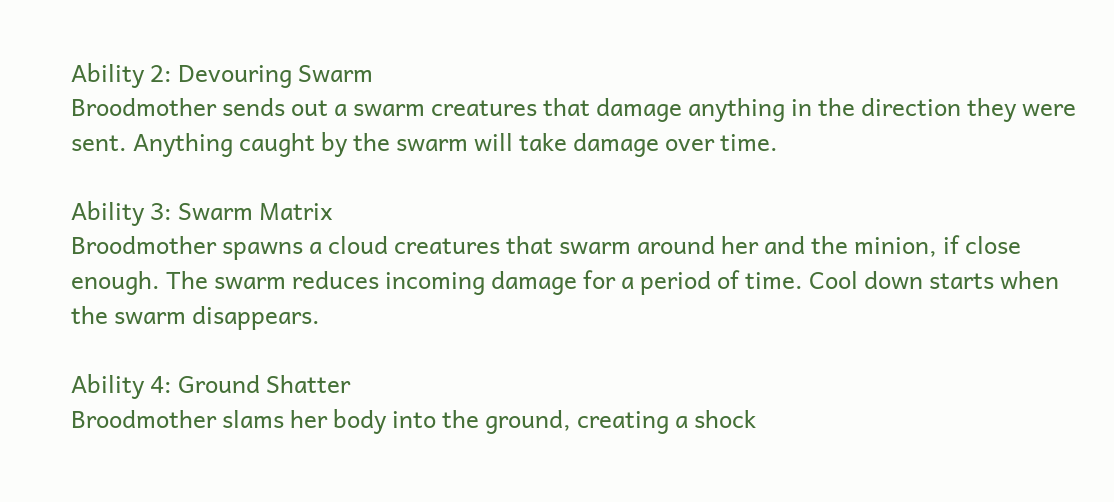Ability 2: Devouring Swarm
Broodmother sends out a swarm creatures that damage anything in the direction they were sent. Anything caught by the swarm will take damage over time.

Ability 3: Swarm Matrix
Broodmother spawns a cloud creatures that swarm around her and the minion, if close enough. The swarm reduces incoming damage for a period of time. Cool down starts when the swarm disappears.

Ability 4: Ground Shatter
Broodmother slams her body into the ground, creating a shock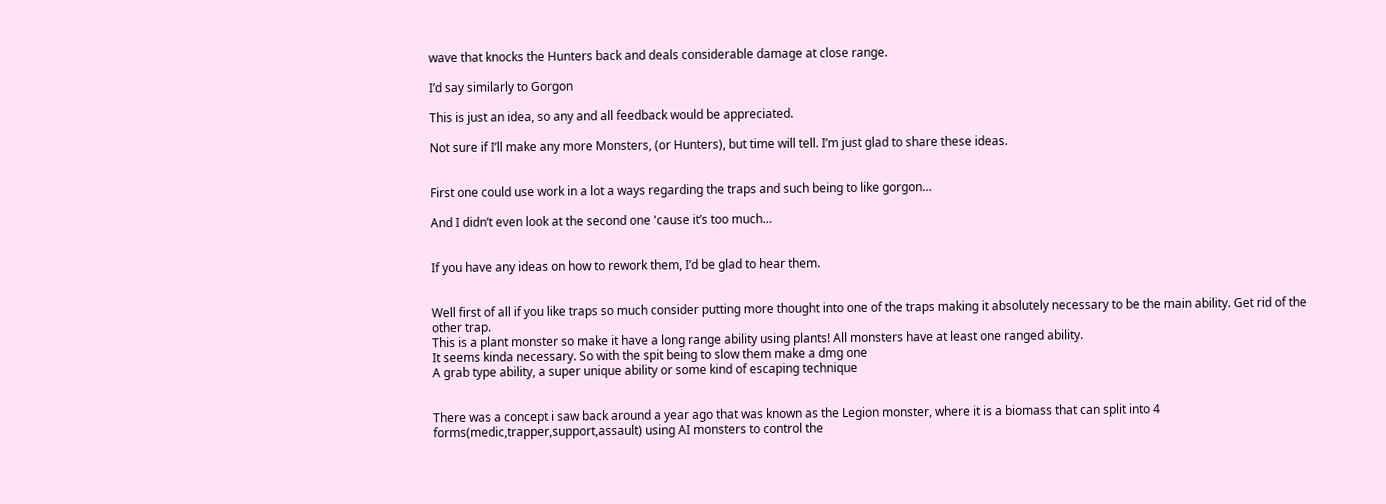wave that knocks the Hunters back and deals considerable damage at close range.

I’d say similarly to Gorgon

This is just an idea, so any and all feedback would be appreciated.

Not sure if I’ll make any more Monsters, (or Hunters), but time will tell. I’m just glad to share these ideas.


First one could use work in a lot a ways regarding the traps and such being to like gorgon…

And I didn’t even look at the second one 'cause it’s too much…


If you have any ideas on how to rework them, I’d be glad to hear them.


Well first of all if you like traps so much consider putting more thought into one of the traps making it absolutely necessary to be the main ability. Get rid of the other trap.
This is a plant monster so make it have a long range ability using plants! All monsters have at least one ranged ability.
It seems kinda necessary. So with the spit being to slow them make a dmg one
A grab type ability, a super unique ability or some kind of escaping technique


There was a concept i saw back around a year ago that was known as the Legion monster, where it is a biomass that can split into 4 forms(medic,trapper,support,assault) using AI monsters to control the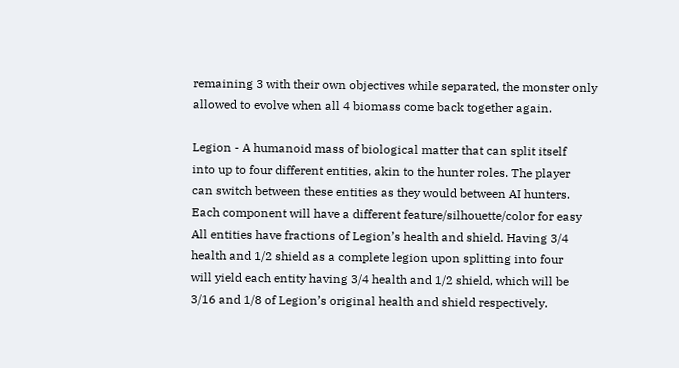remaining 3 with their own objectives while separated, the monster only allowed to evolve when all 4 biomass come back together again.

Legion - A humanoid mass of biological matter that can split itself
into up to four different entities, akin to the hunter roles. The player
can switch between these entities as they would between AI hunters.
Each component will have a different feature/silhouette/color for easy
All entities have fractions of Legion’s health and shield. Having 3/4
health and 1/2 shield as a complete legion upon splitting into four
will yield each entity having 3/4 health and 1/2 shield, which will be
3/16 and 1/8 of Legion’s original health and shield respectively.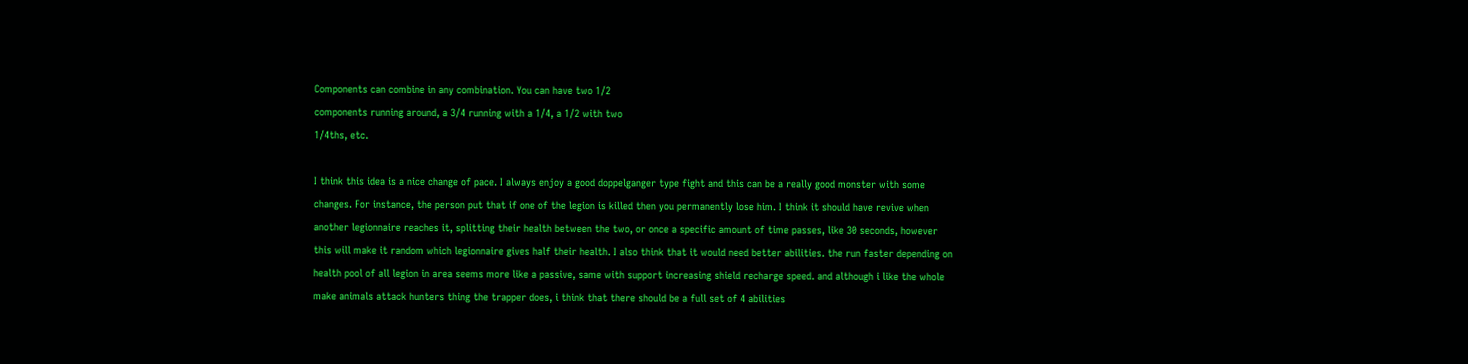Components can combine in any combination. You can have two 1/2
components running around, a 3/4 running with a 1/4, a 1/2 with two
1/4ths, etc.

I think this idea is a nice change of pace. I always enjoy a good doppelganger type fight and this can be a really good monster with some changes. For instance, the person put that if one of the legion is killed then you permanently lose him. I think it should have revive when another legionnaire reaches it, splitting their health between the two, or once a specific amount of time passes, like 30 seconds, however this will make it random which legionnaire gives half their health. I also think that it would need better abilities. the run faster depending on health pool of all legion in area seems more like a passive, same with support increasing shield recharge speed. and although i like the whole make animals attack hunters thing the trapper does, i think that there should be a full set of 4 abilities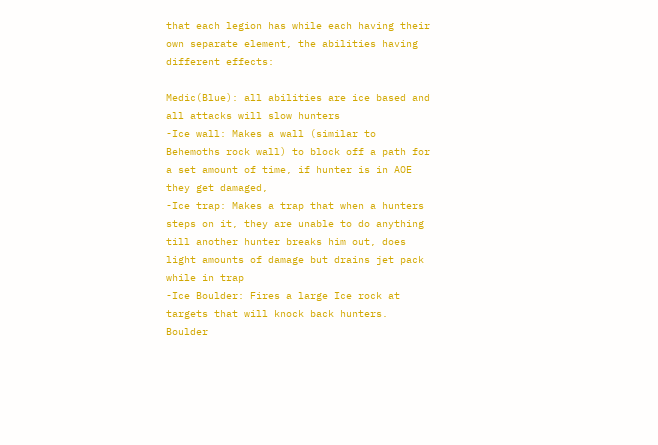that each legion has while each having their own separate element, the abilities having different effects:

Medic(Blue): all abilities are ice based and all attacks will slow hunters
-Ice wall: Makes a wall (similar to Behemoths rock wall) to block off a path for a set amount of time, if hunter is in AOE they get damaged,
-Ice trap: Makes a trap that when a hunters steps on it, they are unable to do anything till another hunter breaks him out, does light amounts of damage but drains jet pack while in trap
-Ice Boulder: Fires a large Ice rock at targets that will knock back hunters. Boulder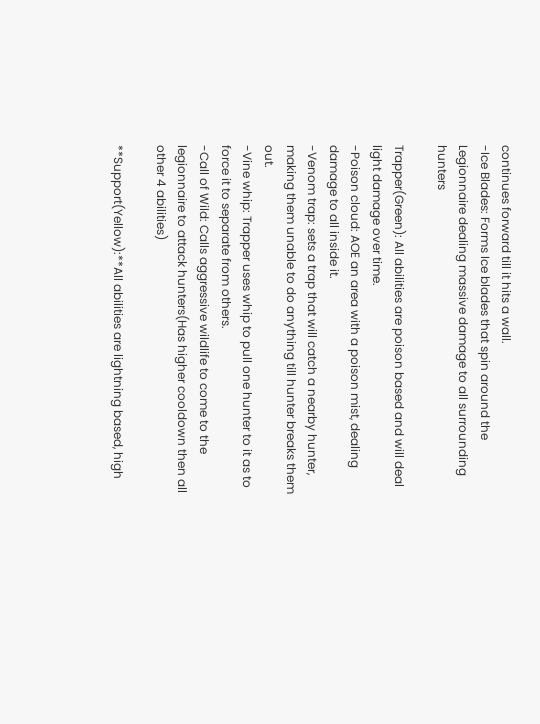continues forward till it hits a wall.
-Ice Blades: Forms Ice blades that spin around the Legionnaire dealing massive damage to all surrounding hunters

Trapper(Green): All abilities are poison based and will deal light damage over time.
-Poison cloud: AOE an area with a poison mist, dealing damage to all inside it.
-Venom trap: sets a trap that will catch a nearby hunter, making them unable to do anything till hunter breaks them out.
-Vine whip: Trapper uses whip to pull one hunter to it as to force it to separate from others.
-Call of Wild: Calls aggressive wildlife to come to the legionnaire to attack hunters(Has higher cooldown then all other 4 abilities)

**Support(Yellow):**All abilities are lightning based, high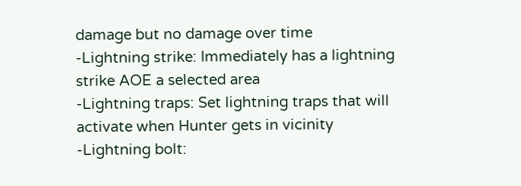damage but no damage over time
-Lightning strike: Immediately has a lightning strike AOE a selected area
-Lightning traps: Set lightning traps that will activate when Hunter gets in vicinity
-Lightning bolt: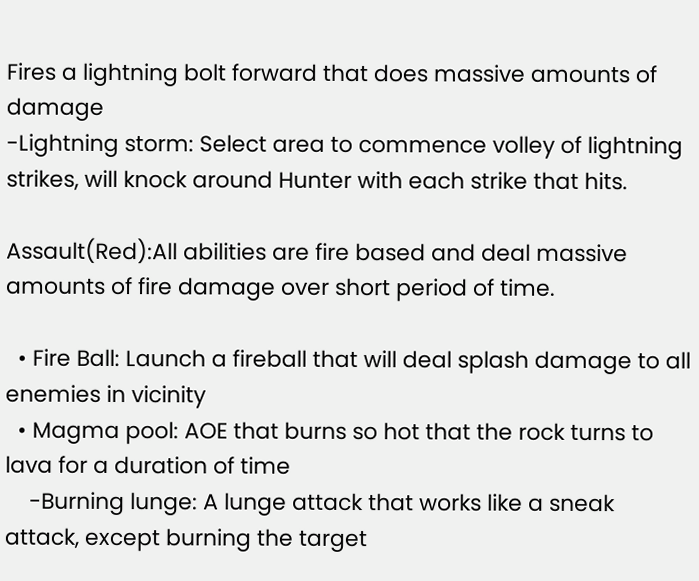Fires a lightning bolt forward that does massive amounts of damage
-Lightning storm: Select area to commence volley of lightning strikes, will knock around Hunter with each strike that hits.

Assault(Red):All abilities are fire based and deal massive amounts of fire damage over short period of time.

  • Fire Ball: Launch a fireball that will deal splash damage to all enemies in vicinity
  • Magma pool: AOE that burns so hot that the rock turns to lava for a duration of time
    -Burning lunge: A lunge attack that works like a sneak attack, except burning the target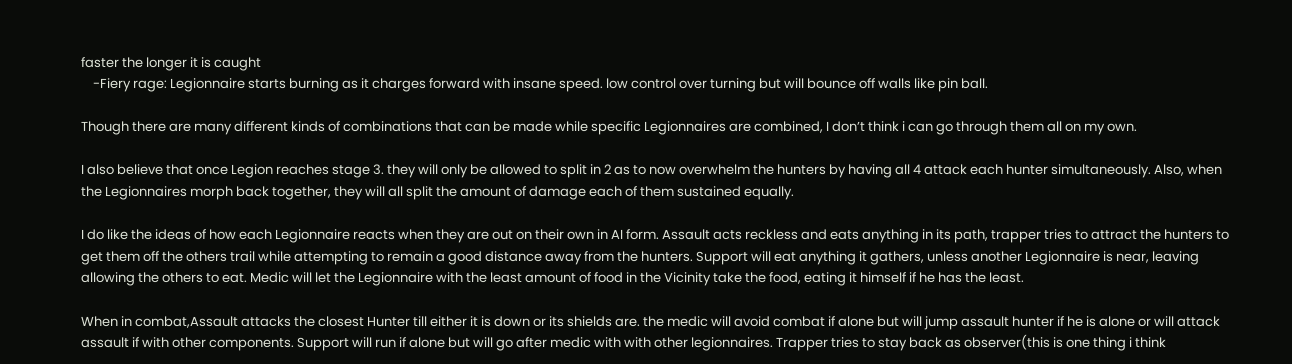faster the longer it is caught
    -Fiery rage: Legionnaire starts burning as it charges forward with insane speed. low control over turning but will bounce off walls like pin ball.

Though there are many different kinds of combinations that can be made while specific Legionnaires are combined, I don’t think i can go through them all on my own.

I also believe that once Legion reaches stage 3. they will only be allowed to split in 2 as to now overwhelm the hunters by having all 4 attack each hunter simultaneously. Also, when the Legionnaires morph back together, they will all split the amount of damage each of them sustained equally.

I do like the ideas of how each Legionnaire reacts when they are out on their own in AI form. Assault acts reckless and eats anything in its path, trapper tries to attract the hunters to get them off the others trail while attempting to remain a good distance away from the hunters. Support will eat anything it gathers, unless another Legionnaire is near, leaving allowing the others to eat. Medic will let the Legionnaire with the least amount of food in the Vicinity take the food, eating it himself if he has the least.

When in combat,Assault attacks the closest Hunter till either it is down or its shields are. the medic will avoid combat if alone but will jump assault hunter if he is alone or will attack assault if with other components. Support will run if alone but will go after medic with with other legionnaires. Trapper tries to stay back as observer(this is one thing i think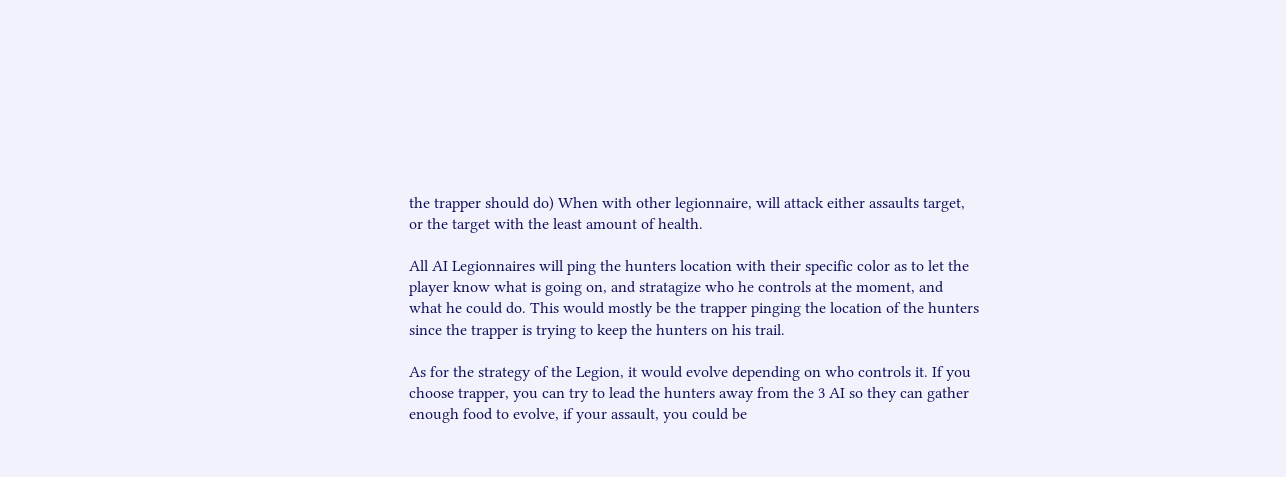the trapper should do) When with other legionnaire, will attack either assaults target, or the target with the least amount of health.

All AI Legionnaires will ping the hunters location with their specific color as to let the player know what is going on, and stratagize who he controls at the moment, and what he could do. This would mostly be the trapper pinging the location of the hunters since the trapper is trying to keep the hunters on his trail.

As for the strategy of the Legion, it would evolve depending on who controls it. If you choose trapper, you can try to lead the hunters away from the 3 AI so they can gather enough food to evolve, if your assault, you could be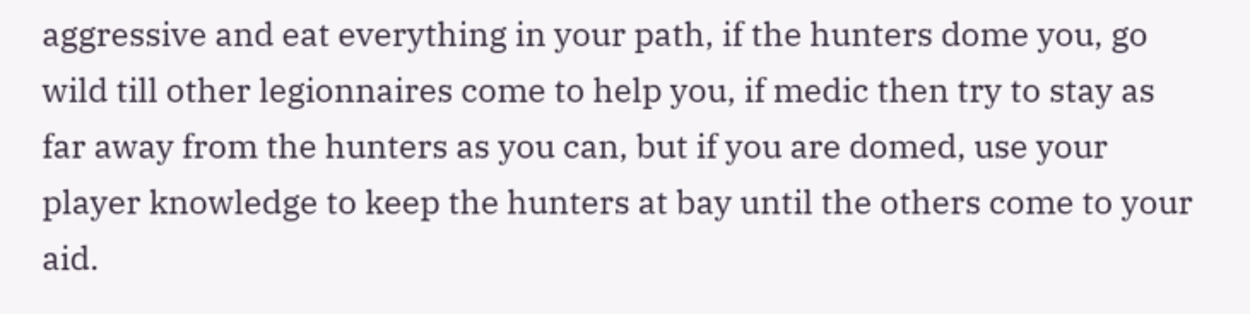aggressive and eat everything in your path, if the hunters dome you, go wild till other legionnaires come to help you, if medic then try to stay as far away from the hunters as you can, but if you are domed, use your player knowledge to keep the hunters at bay until the others come to your aid.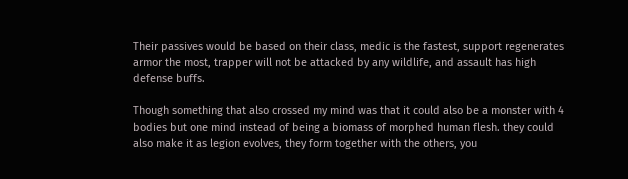Their passives would be based on their class, medic is the fastest, support regenerates armor the most, trapper will not be attacked by any wildlife, and assault has high defense buffs.

Though something that also crossed my mind was that it could also be a monster with 4 bodies but one mind instead of being a biomass of morphed human flesh. they could also make it as legion evolves, they form together with the others, you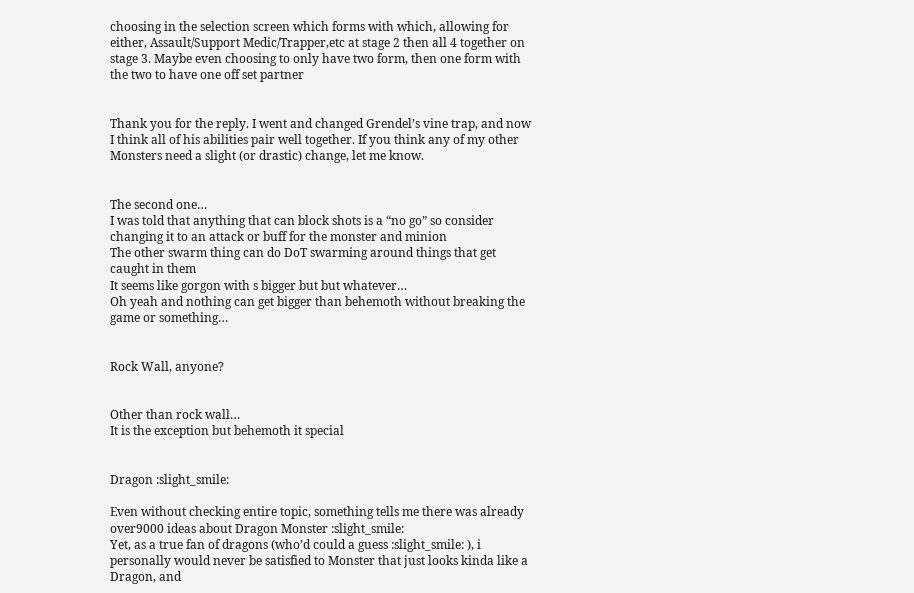choosing in the selection screen which forms with which, allowing for either, Assault/Support Medic/Trapper,etc at stage 2 then all 4 together on stage 3. Maybe even choosing to only have two form, then one form with the two to have one off set partner


Thank you for the reply. I went and changed Grendel’s vine trap, and now I think all of his abilities pair well together. If you think any of my other Monsters need a slight (or drastic) change, let me know.


The second one…
I was told that anything that can block shots is a “no go” so consider changing it to an attack or buff for the monster and minion
The other swarm thing can do DoT swarming around things that get caught in them
It seems like gorgon with s bigger but but whatever…
Oh yeah and nothing can get bigger than behemoth without breaking the game or something…


Rock Wall, anyone?


Other than rock wall…
It is the exception but behemoth it special


Dragon :slight_smile:

Even without checking entire topic, something tells me there was already over9000 ideas about Dragon Monster :slight_smile:
Yet, as a true fan of dragons (who’d could a guess :slight_smile: ), i personally would never be satisfied to Monster that just looks kinda like a Dragon, and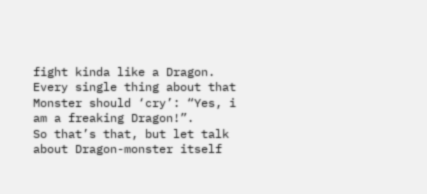fight kinda like a Dragon. Every single thing about that Monster should ‘cry’: “Yes, i am a freaking Dragon!”.
So that’s that, but let talk about Dragon-monster itself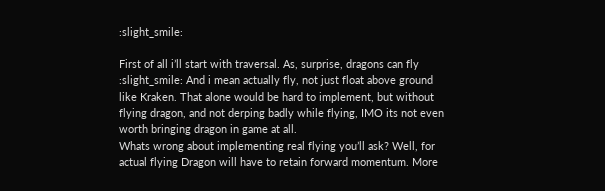:slight_smile:

First of all i’ll start with traversal. As, surprise, dragons can fly :slight_smile: And i mean actually fly, not just float above ground like Kraken. That alone would be hard to implement, but without flying dragon, and not derping badly while flying, IMO its not even worth bringing dragon in game at all.
Whats wrong about implementing real flying you’ll ask? Well, for actual flying Dragon will have to retain forward momentum. More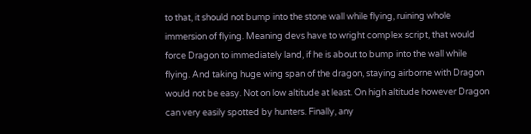to that, it should not bump into the stone wall while flying, ruining whole immersion of flying. Meaning devs have to wright complex script, that would force Dragon to immediately land, if he is about to bump into the wall while flying. And taking huge wing span of the dragon, staying airborne with Dragon would not be easy. Not on low altitude at least. On high altitude however Dragon can very easily spotted by hunters. Finally, any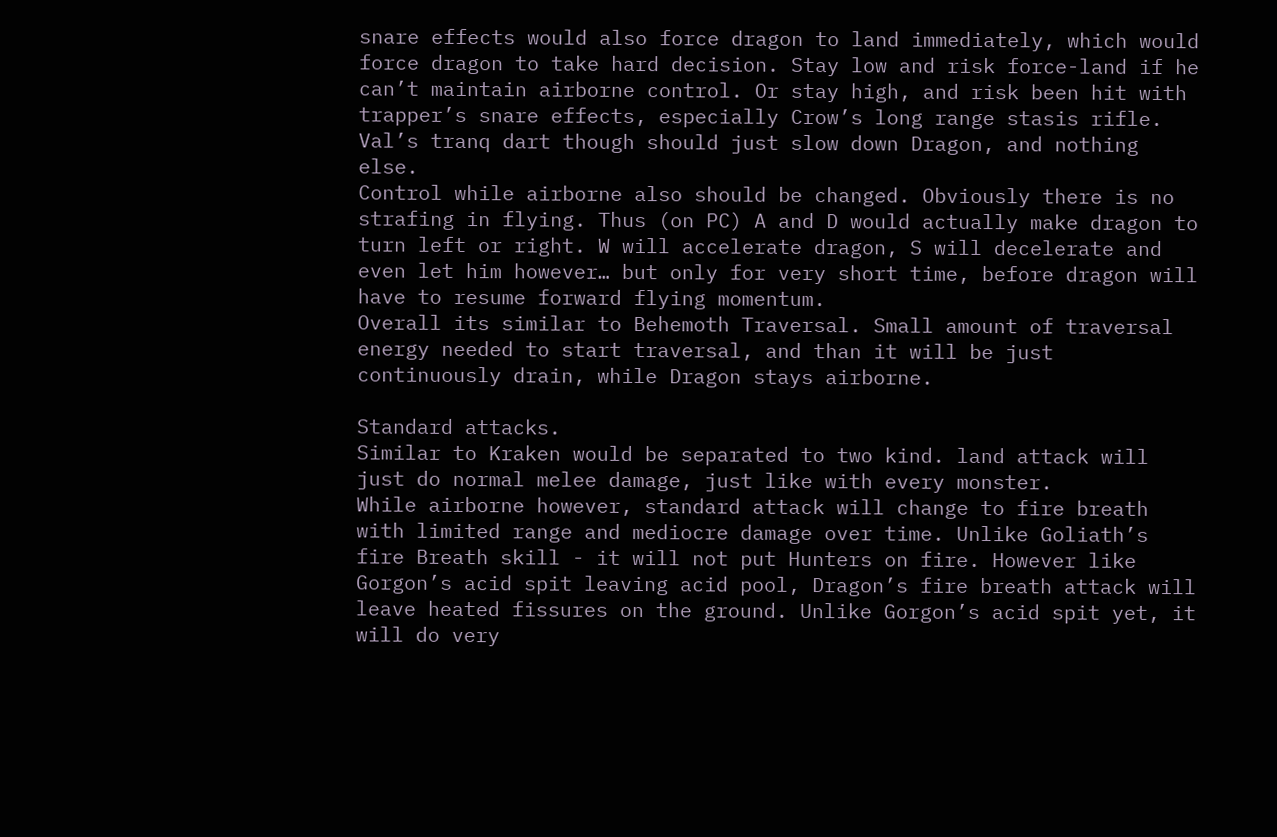snare effects would also force dragon to land immediately, which would force dragon to take hard decision. Stay low and risk force-land if he can’t maintain airborne control. Or stay high, and risk been hit with trapper’s snare effects, especially Crow’s long range stasis rifle. Val’s tranq dart though should just slow down Dragon, and nothing else.
Control while airborne also should be changed. Obviously there is no strafing in flying. Thus (on PC) A and D would actually make dragon to turn left or right. W will accelerate dragon, S will decelerate and even let him however… but only for very short time, before dragon will have to resume forward flying momentum.
Overall its similar to Behemoth Traversal. Small amount of traversal energy needed to start traversal, and than it will be just continuously drain, while Dragon stays airborne.

Standard attacks.
Similar to Kraken would be separated to two kind. land attack will just do normal melee damage, just like with every monster.
While airborne however, standard attack will change to fire breath with limited range and mediocre damage over time. Unlike Goliath’s fire Breath skill - it will not put Hunters on fire. However like Gorgon’s acid spit leaving acid pool, Dragon’s fire breath attack will leave heated fissures on the ground. Unlike Gorgon’s acid spit yet, it will do very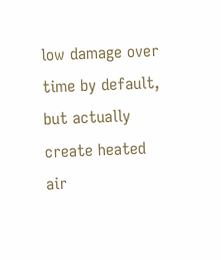low damage over time by default, but actually create heated air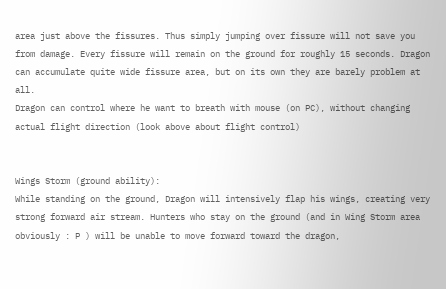area just above the fissures. Thus simply jumping over fissure will not save you from damage. Every fissure will remain on the ground for roughly 15 seconds. Dragon can accumulate quite wide fissure area, but on its own they are barely problem at all.
Dragon can control where he want to breath with mouse (on PC), without changing actual flight direction (look above about flight control)


Wings Storm (ground ability):
While standing on the ground, Dragon will intensively flap his wings, creating very strong forward air stream. Hunters who stay on the ground (and in Wing Storm area obviously : P ) will be unable to move forward toward the dragon,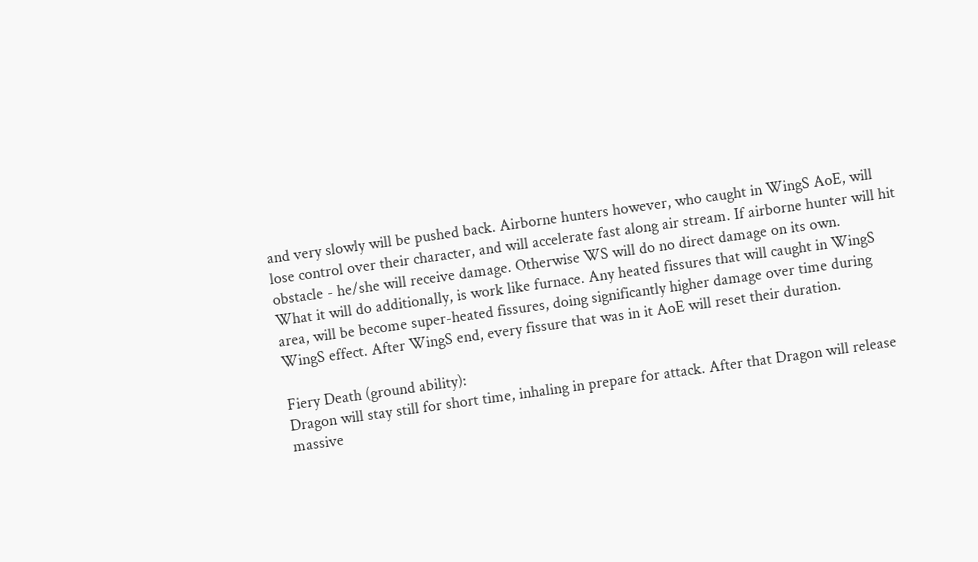and very slowly will be pushed back. Airborne hunters however, who caught in WingS AoE, will lose control over their character, and will accelerate fast along air stream. If airborne hunter will hit obstacle - he/she will receive damage. Otherwise WS will do no direct damage on its own.
What it will do additionally, is work like furnace. Any heated fissures that will caught in WingS area, will be become super-heated fissures, doing significantly higher damage over time during WingS effect. After WingS end, every fissure that was in it AoE will reset their duration.

Fiery Death (ground ability):
Dragon will stay still for short time, inhaling in prepare for attack. After that Dragon will release massive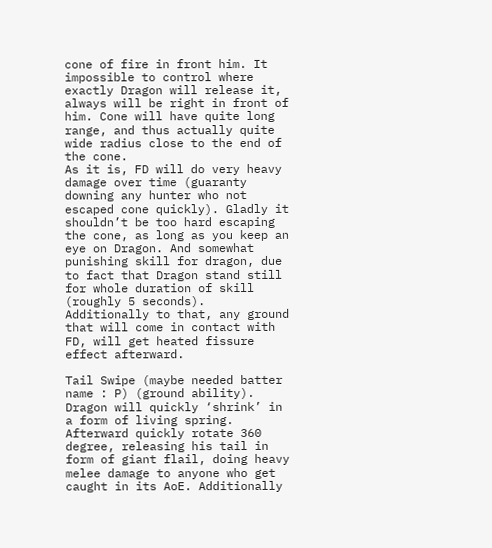cone of fire in front him. It impossible to control where exactly Dragon will release it, always will be right in front of him. Cone will have quite long range, and thus actually quite wide radius close to the end of the cone.
As it is, FD will do very heavy damage over time (guaranty downing any hunter who not escaped cone quickly). Gladly it shouldn’t be too hard escaping the cone, as long as you keep an eye on Dragon. And somewhat punishing skill for dragon, due to fact that Dragon stand still for whole duration of skill (roughly 5 seconds).
Additionally to that, any ground that will come in contact with FD, will get heated fissure effect afterward.

Tail Swipe (maybe needed batter name : P) (ground ability).
Dragon will quickly ‘shrink’ in a form of living spring. Afterward quickly rotate 360 degree, releasing his tail in form of giant flail, doing heavy melee damage to anyone who get caught in its AoE. Additionally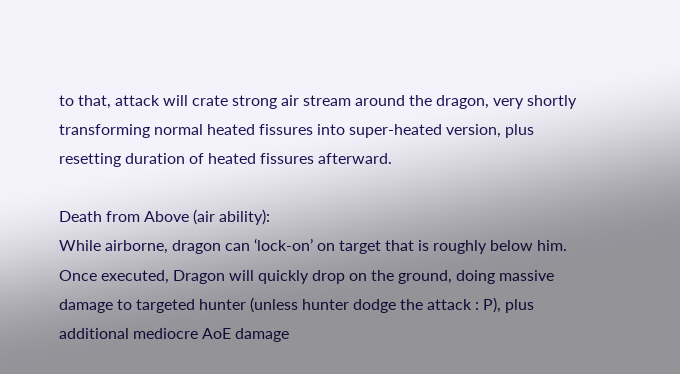to that, attack will crate strong air stream around the dragon, very shortly transforming normal heated fissures into super-heated version, plus resetting duration of heated fissures afterward.

Death from Above (air ability):
While airborne, dragon can ‘lock-on’ on target that is roughly below him. Once executed, Dragon will quickly drop on the ground, doing massive damage to targeted hunter (unless hunter dodge the attack : P), plus additional mediocre AoE damage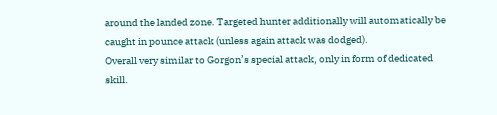around the landed zone. Targeted hunter additionally will automatically be caught in pounce attack (unless again attack was dodged).
Overall very similar to Gorgon’s special attack, only in form of dedicated skill.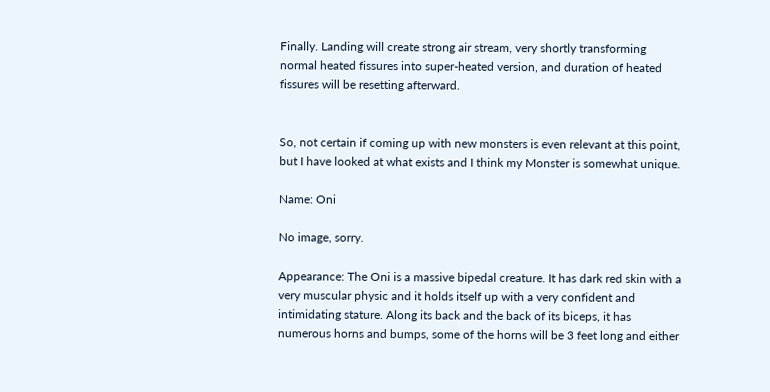Finally. Landing will create strong air stream, very shortly transforming normal heated fissures into super-heated version, and duration of heated fissures will be resetting afterward.


So, not certain if coming up with new monsters is even relevant at this point, but I have looked at what exists and I think my Monster is somewhat unique.

Name: Oni

No image, sorry.

Appearance: The Oni is a massive bipedal creature. It has dark red skin with a very muscular physic and it holds itself up with a very confident and intimidating stature. Along its back and the back of its biceps, it has numerous horns and bumps, some of the horns will be 3 feet long and either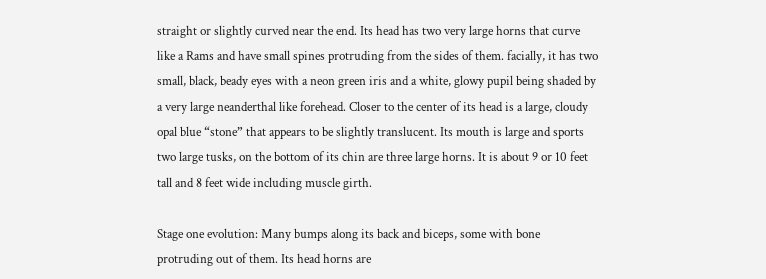straight or slightly curved near the end. Its head has two very large horns that curve like a Rams and have small spines protruding from the sides of them. facially, it has two small, black, beady eyes with a neon green iris and a white, glowy pupil being shaded by a very large neanderthal like forehead. Closer to the center of its head is a large, cloudy opal blue “stone” that appears to be slightly translucent. Its mouth is large and sports two large tusks, on the bottom of its chin are three large horns. It is about 9 or 10 feet tall and 8 feet wide including muscle girth.

Stage one evolution: Many bumps along its back and biceps, some with bone protruding out of them. Its head horns are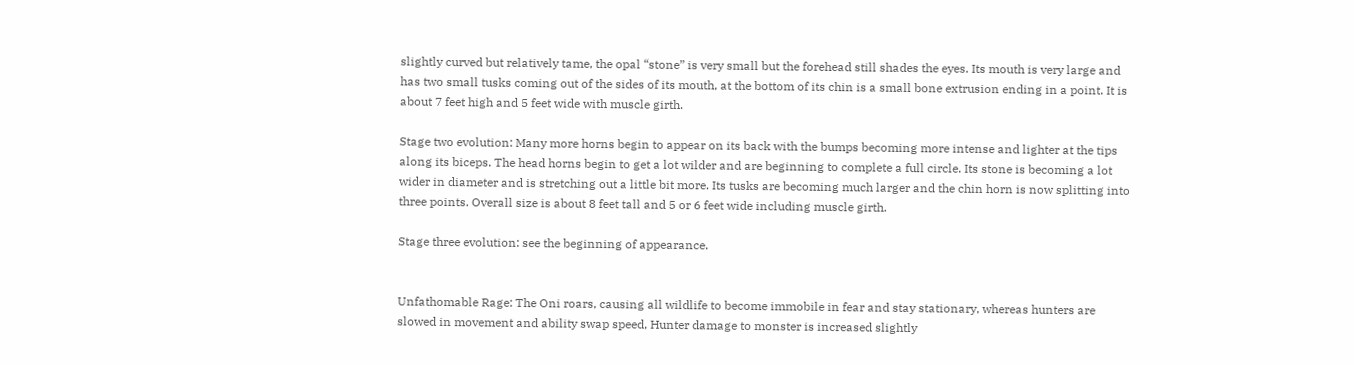slightly curved but relatively tame, the opal “stone” is very small but the forehead still shades the eyes. Its mouth is very large and has two small tusks coming out of the sides of its mouth, at the bottom of its chin is a small bone extrusion ending in a point. It is about 7 feet high and 5 feet wide with muscle girth.

Stage two evolution: Many more horns begin to appear on its back with the bumps becoming more intense and lighter at the tips along its biceps. The head horns begin to get a lot wilder and are beginning to complete a full circle. Its stone is becoming a lot wider in diameter and is stretching out a little bit more. Its tusks are becoming much larger and the chin horn is now splitting into three points. Overall size is about 8 feet tall and 5 or 6 feet wide including muscle girth.

Stage three evolution: see the beginning of appearance.


Unfathomable Rage: The Oni roars, causing all wildlife to become immobile in fear and stay stationary, whereas hunters are slowed in movement and ability swap speed, Hunter damage to monster is increased slightly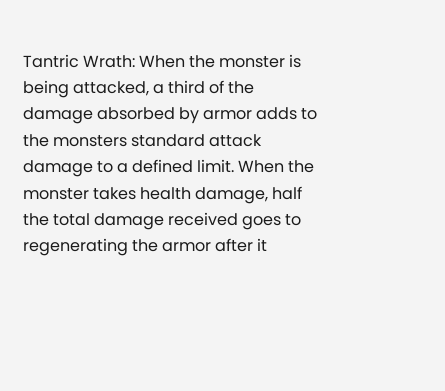Tantric Wrath: When the monster is being attacked, a third of the damage absorbed by armor adds to the monsters standard attack damage to a defined limit. When the monster takes health damage, half the total damage received goes to regenerating the armor after it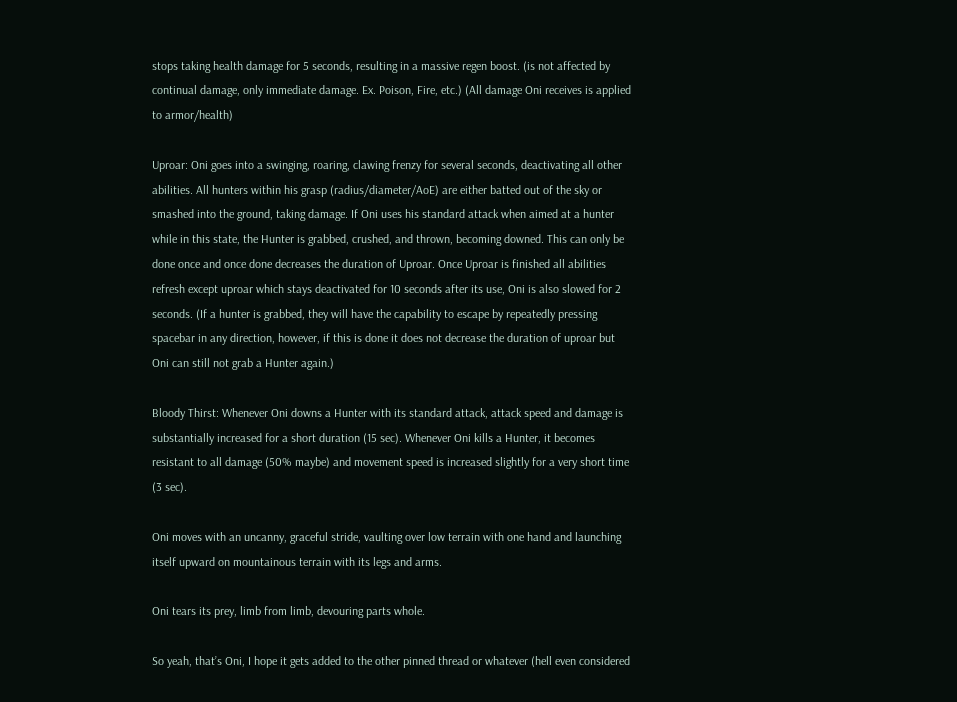stops taking health damage for 5 seconds, resulting in a massive regen boost. (is not affected by continual damage, only immediate damage. Ex. Poison, Fire, etc.) (All damage Oni receives is applied to armor/health)

Uproar: Oni goes into a swinging, roaring, clawing frenzy for several seconds, deactivating all other abilities. All hunters within his grasp (radius/diameter/AoE) are either batted out of the sky or smashed into the ground, taking damage. If Oni uses his standard attack when aimed at a hunter while in this state, the Hunter is grabbed, crushed, and thrown, becoming downed. This can only be done once and once done decreases the duration of Uproar. Once Uproar is finished all abilities refresh except uproar which stays deactivated for 10 seconds after its use, Oni is also slowed for 2 seconds. (If a hunter is grabbed, they will have the capability to escape by repeatedly pressing spacebar in any direction, however, if this is done it does not decrease the duration of uproar but Oni can still not grab a Hunter again.)

Bloody Thirst: Whenever Oni downs a Hunter with its standard attack, attack speed and damage is substantially increased for a short duration (15 sec). Whenever Oni kills a Hunter, it becomes resistant to all damage (50% maybe) and movement speed is increased slightly for a very short time (3 sec).

Oni moves with an uncanny, graceful stride, vaulting over low terrain with one hand and launching itself upward on mountainous terrain with its legs and arms.

Oni tears its prey, limb from limb, devouring parts whole.

So yeah, that’s Oni, I hope it gets added to the other pinned thread or whatever (hell even considered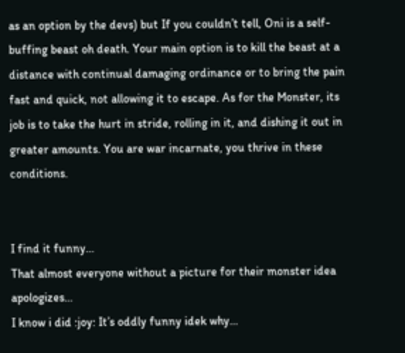as an option by the devs) but If you couldn’t tell, Oni is a self-buffing beast oh death. Your main option is to kill the beast at a distance with continual damaging ordinance or to bring the pain fast and quick, not allowing it to escape. As for the Monster, its job is to take the hurt in stride, rolling in it, and dishing it out in greater amounts. You are war incarnate, you thrive in these conditions.


I find it funny…
That almost everyone without a picture for their monster idea apologizes…
I know i did :joy: It’s oddly funny idek why…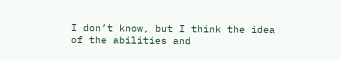I don’t know, but I think the idea of the abilities and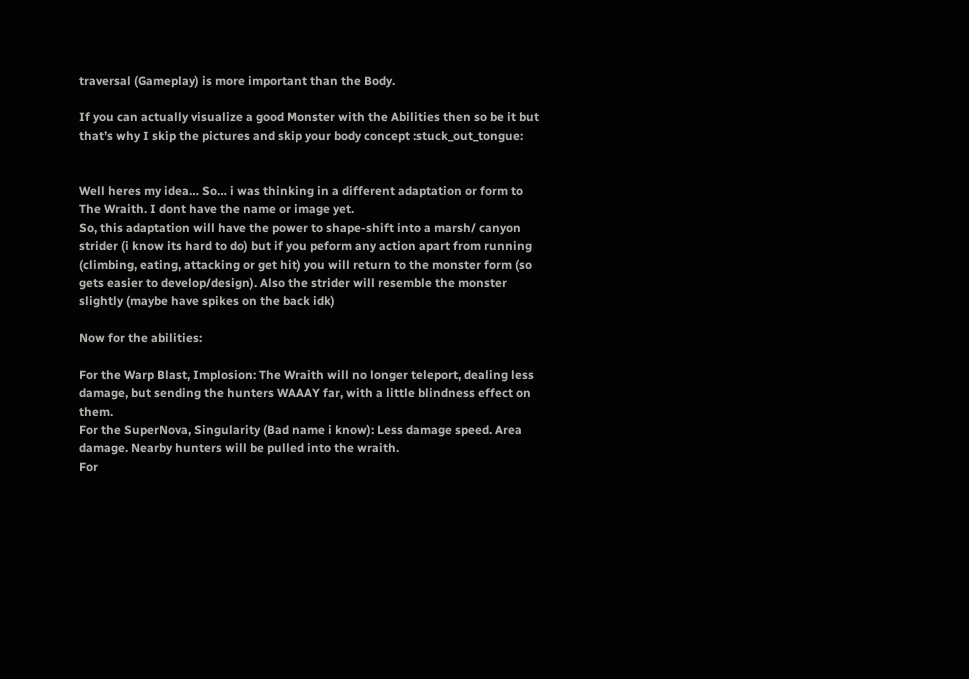traversal (Gameplay) is more important than the Body.

If you can actually visualize a good Monster with the Abilities then so be it but that’s why I skip the pictures and skip your body concept :stuck_out_tongue:


Well heres my idea… So… i was thinking in a different adaptation or form to The Wraith. I dont have the name or image yet.
So, this adaptation will have the power to shape-shift into a marsh/ canyon strider (i know its hard to do) but if you peform any action apart from running (climbing, eating, attacking or get hit) you will return to the monster form (so gets easier to develop/design). Also the strider will resemble the monster slightly (maybe have spikes on the back idk)

Now for the abilities:

For the Warp Blast, Implosion: The Wraith will no longer teleport, dealing less damage, but sending the hunters WAAAY far, with a little blindness effect on them.
For the SuperNova, Singularity (Bad name i know): Less damage speed. Area damage. Nearby hunters will be pulled into the wraith.
For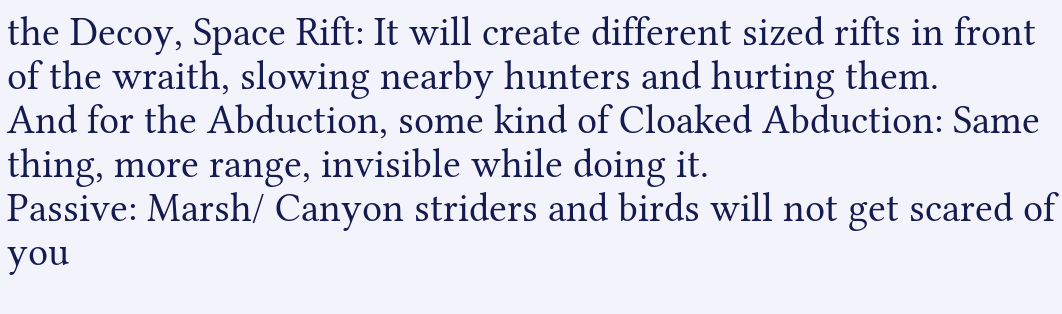the Decoy, Space Rift: It will create different sized rifts in front of the wraith, slowing nearby hunters and hurting them.
And for the Abduction, some kind of Cloaked Abduction: Same thing, more range, invisible while doing it.
Passive: Marsh/ Canyon striders and birds will not get scared of you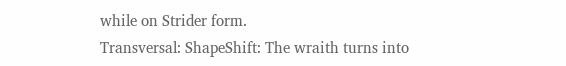while on Strider form.
Transversal: ShapeShift: The wraith turns into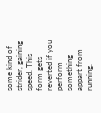some kind of strider, gaining speed. This form gets reverted if you perform something appart from running.